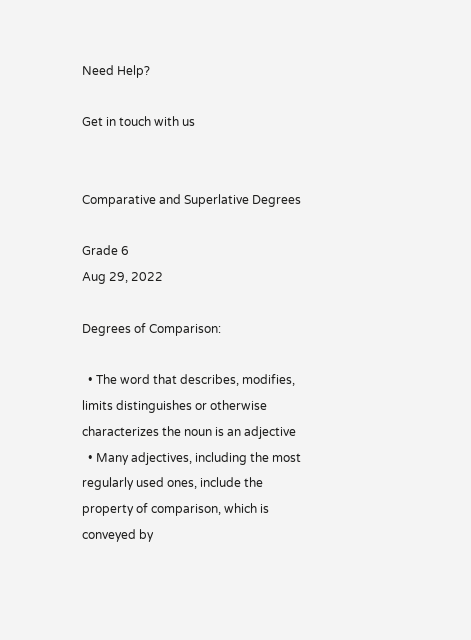Need Help?

Get in touch with us


Comparative and Superlative Degrees

Grade 6
Aug 29, 2022

Degrees of Comparison:

  • The word that describes, modifies, limits distinguishes or otherwise characterizes the noun is an adjective
  • Many adjectives, including the most regularly used ones, include the property of comparison, which is conveyed by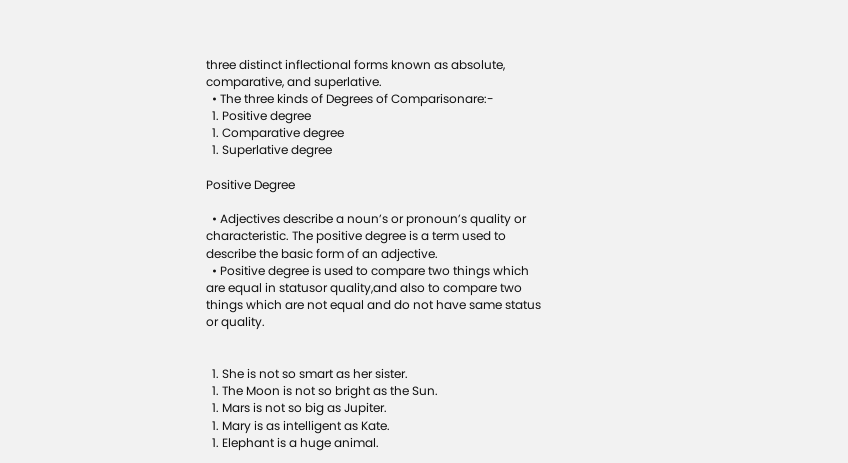three distinct inflectional forms known as absolute, comparative, and superlative.
  • The three kinds of Degrees of Comparisonare:-
  1. Positive degree
  1. Comparative degree
  1. Superlative degree

Positive Degree

  • Adjectives describe a noun’s or pronoun’s quality or characteristic. The positive degree is a term used to describe the basic form of an adjective.
  • Positive degree is used to compare two things which are equal in statusor quality,and also to compare two things which are not equal and do not have same status or quality.


  1. She is not so smart as her sister.
  1. The Moon is not so bright as the Sun.
  1. Mars is not so big as Jupiter.
  1. Mary is as intelligent as Kate.
  1. Elephant is a huge animal.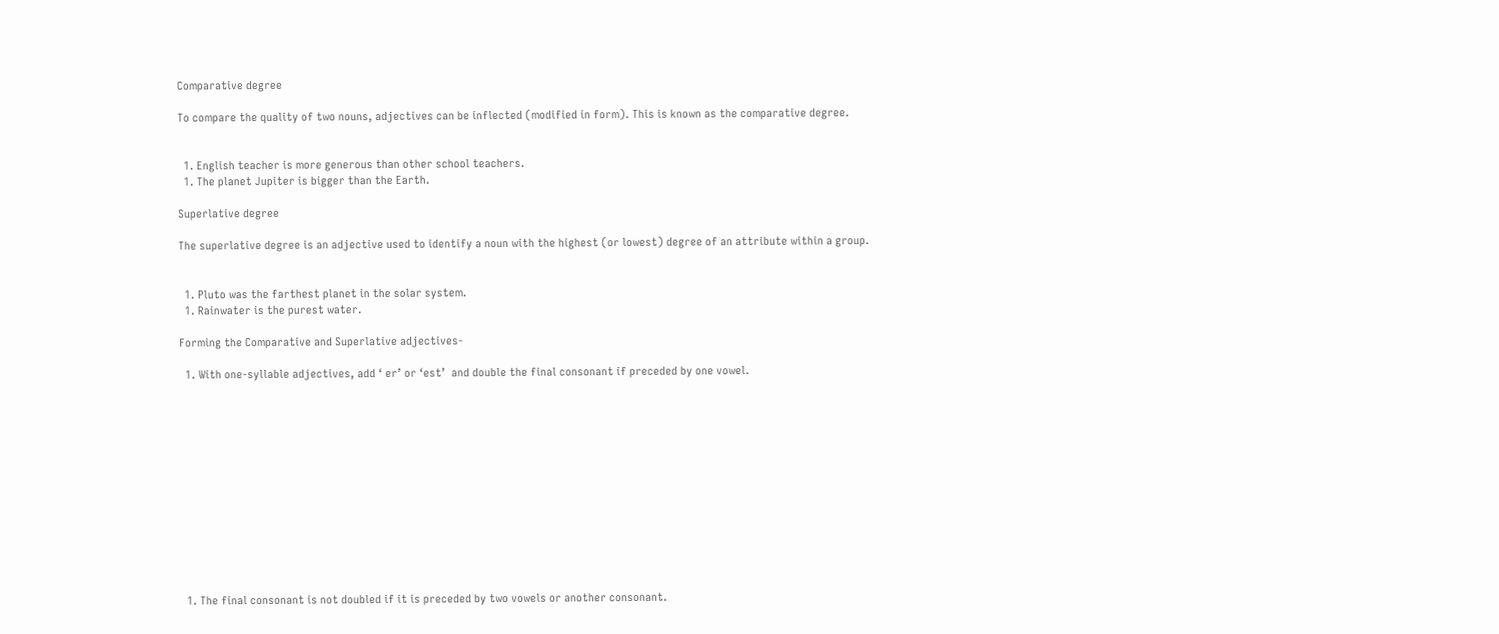Comparative degree

To compare the quality of two nouns, adjectives can be inflected (modified in form). This is known as the comparative degree.


  1. English teacher is more generous than other school teachers.
  1. The planet Jupiter is bigger than the Earth.

Superlative degree

The superlative degree is an adjective used to identify a noun with the highest (or lowest) degree of an attribute within a group.


  1. Pluto was the farthest planet in the solar system.
  1. Rainwater is the purest water.

Forming the Comparative and Superlative adjectives-

  1. With one-syllable adjectives, add ‘ er’ or ‘est’  and double the final consonant if preceded by one vowel.













  1. The final consonant is not doubled if it is preceded by two vowels or another consonant.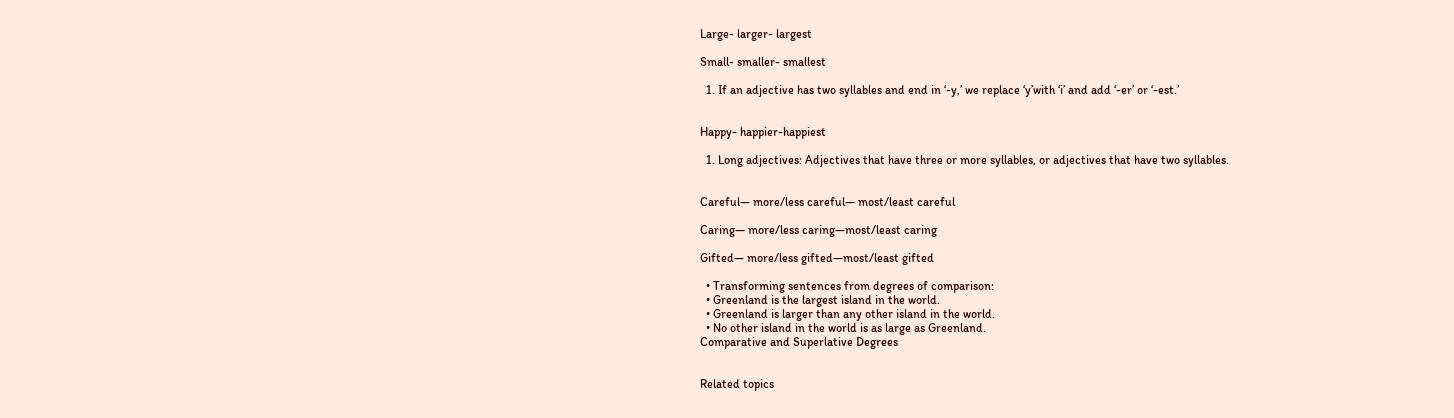Large- larger- largest

Small- smaller- smallest

  1. If an adjective has two syllables and end in ‘-y,’ we replace ‘y’with ‘i’ and add ‘-er’ or ‘-est.’


Happy- happier-happiest

  1. Long adjectives: Adjectives that have three or more syllables, or adjectives that have two syllables.


Careful— more/less careful— most/least careful

Caring— more/less caring—most/least caring

Gifted— more/less gifted—most/least gifted

  • Transforming sentences from degrees of comparison:
  • Greenland is the largest island in the world.
  • Greenland is larger than any other island in the world.
  • No other island in the world is as large as Greenland.
Comparative and Superlative Degrees


Related topics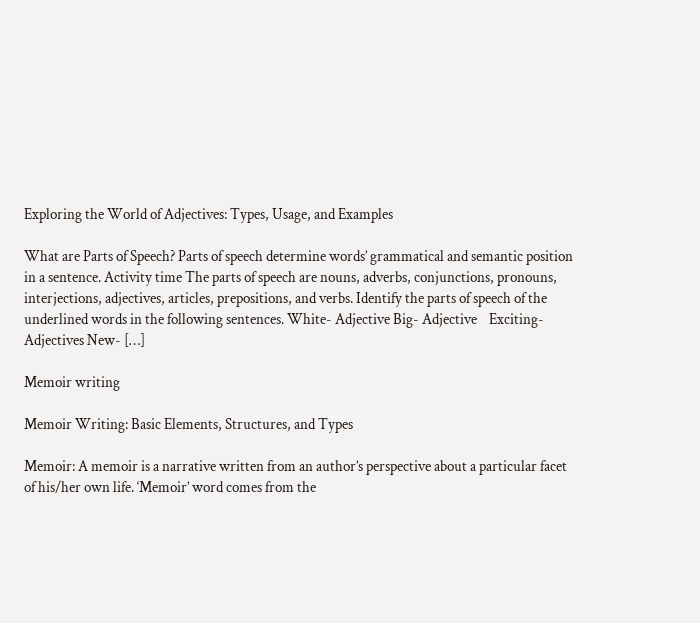Exploring the World of Adjectives: Types, Usage, and Examples

What are Parts of Speech? Parts of speech determine words’ grammatical and semantic position in a sentence. Activity time The parts of speech are nouns, adverbs, conjunctions, pronouns, interjections, adjectives, articles, prepositions, and verbs. Identify the parts of speech of the underlined words in the following sentences. White- Adjective Big- Adjective    Exciting- Adjectives New- […]

Memoir writing

Memoir Writing: Basic Elements, Structures, and Types

Memoir: A memoir is a narrative written from an author’s perspective about a particular facet of his/her own life. ‘Memoir’ word comes from the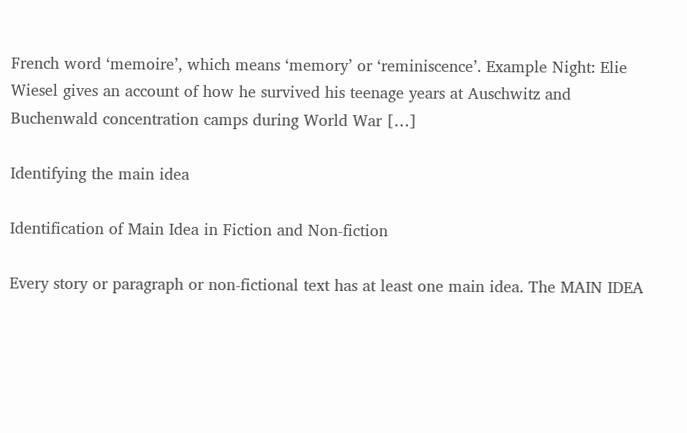French word ‘memoire’, which means ‘memory’ or ‘reminiscence’. Example Night: Elie Wiesel gives an account of how he survived his teenage years at Auschwitz and Buchenwald concentration camps during World War […]

Identifying the main idea

Identification of Main Idea in Fiction and Non-fiction

Every story or paragraph or non-fictional text has at least one main idea. The MAIN IDEA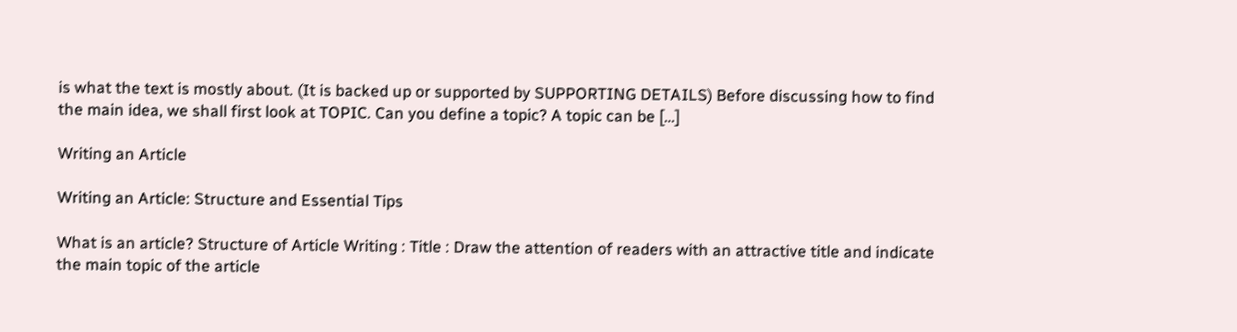is what the text is mostly about. (It is backed up or supported by SUPPORTING DETAILS) Before discussing how to find the main idea, we shall first look at TOPIC. Can you define a topic? A topic can be […]

Writing an Article

Writing an Article: Structure and Essential Tips

What is an article? Structure of Article Writing : Title : Draw the attention of readers with an attractive title and indicate the main topic of the article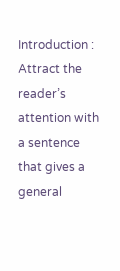Introduction : Attract the reader’s attention with a sentence that gives a general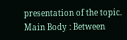presentation of the topic. Main Body : Between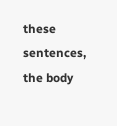these sentences, the body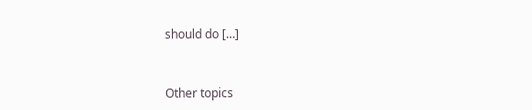should do […]


Other topics